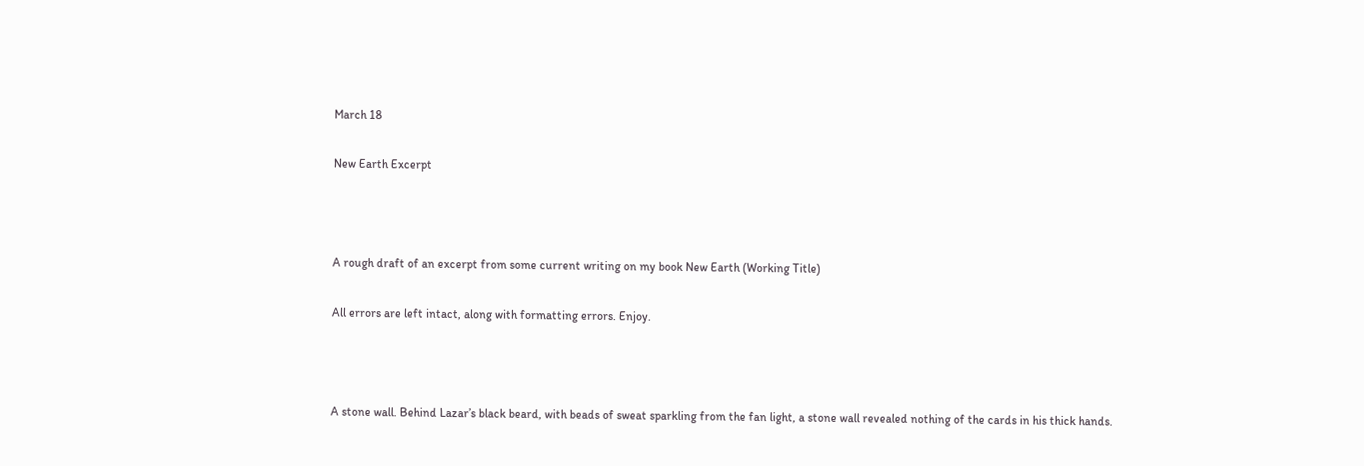March 18

New Earth Excerpt



A rough draft of an excerpt from some current writing on my book New Earth (Working Title)

All errors are left intact, along with formatting errors. Enjoy.



A stone wall. Behind Lazar’s black beard, with beads of sweat sparkling from the fan light, a stone wall revealed nothing of the cards in his thick hands.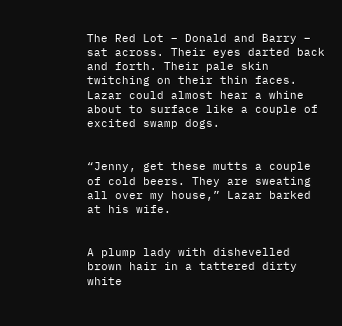The Red Lot – Donald and Barry – sat across. Their eyes darted back and forth. Their pale skin twitching on their thin faces. Lazar could almost hear a whine about to surface like a couple of excited swamp dogs.


“Jenny, get these mutts a couple of cold beers. They are sweating all over my house,” Lazar barked at his wife.


A plump lady with dishevelled brown hair in a tattered dirty white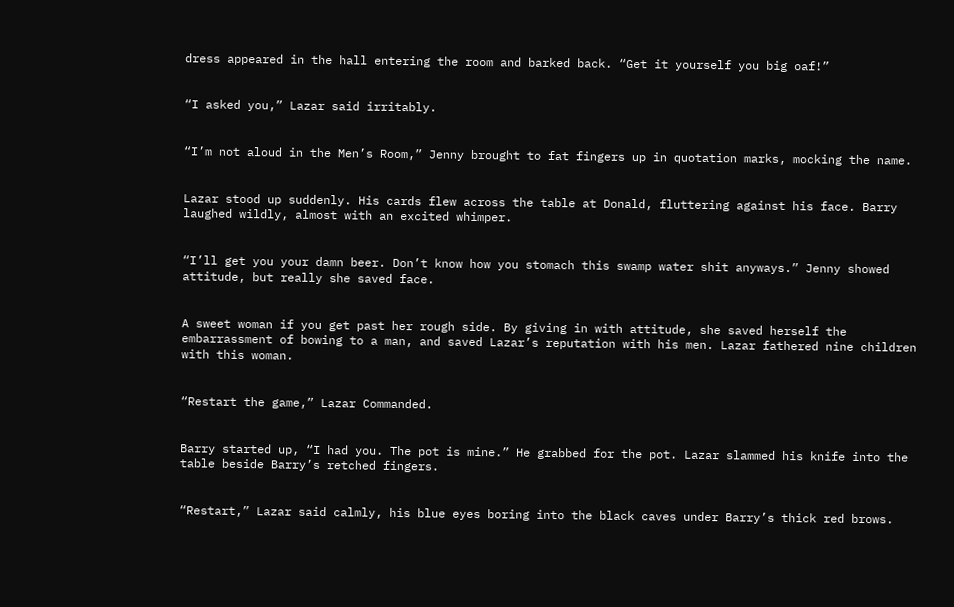dress appeared in the hall entering the room and barked back. “Get it yourself you big oaf!”


“I asked you,” Lazar said irritably.


“I’m not aloud in the Men’s Room,” Jenny brought to fat fingers up in quotation marks, mocking the name.


Lazar stood up suddenly. His cards flew across the table at Donald, fluttering against his face. Barry laughed wildly, almost with an excited whimper.


“I’ll get you your damn beer. Don’t know how you stomach this swamp water shit anyways.” Jenny showed attitude, but really she saved face.


A sweet woman if you get past her rough side. By giving in with attitude, she saved herself the embarrassment of bowing to a man, and saved Lazar’s reputation with his men. Lazar fathered nine children with this woman.


“Restart the game,” Lazar Commanded.


Barry started up, “I had you. The pot is mine.” He grabbed for the pot. Lazar slammed his knife into the table beside Barry’s retched fingers.


“Restart,” Lazar said calmly, his blue eyes boring into the black caves under Barry’s thick red brows.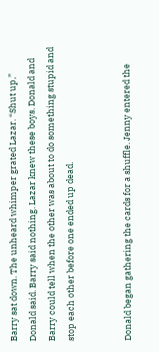Barry sat down. The unheard whimper grated Lazar. “Shut up,” Donald said. Barry said nothing. Lazar knew these boys. Donald and Barry could tell when the other was about to do something stupid and stop each other before one ended up dead.


Donald began gathering the cards for a shuffle. Jenny entered the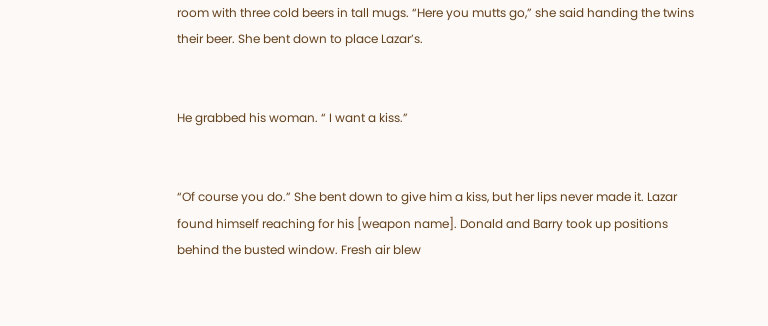room with three cold beers in tall mugs. “Here you mutts go,” she said handing the twins their beer. She bent down to place Lazar’s.


He grabbed his woman. “ I want a kiss.”


“Of course you do.” She bent down to give him a kiss, but her lips never made it. Lazar found himself reaching for his [weapon name]. Donald and Barry took up positions behind the busted window. Fresh air blew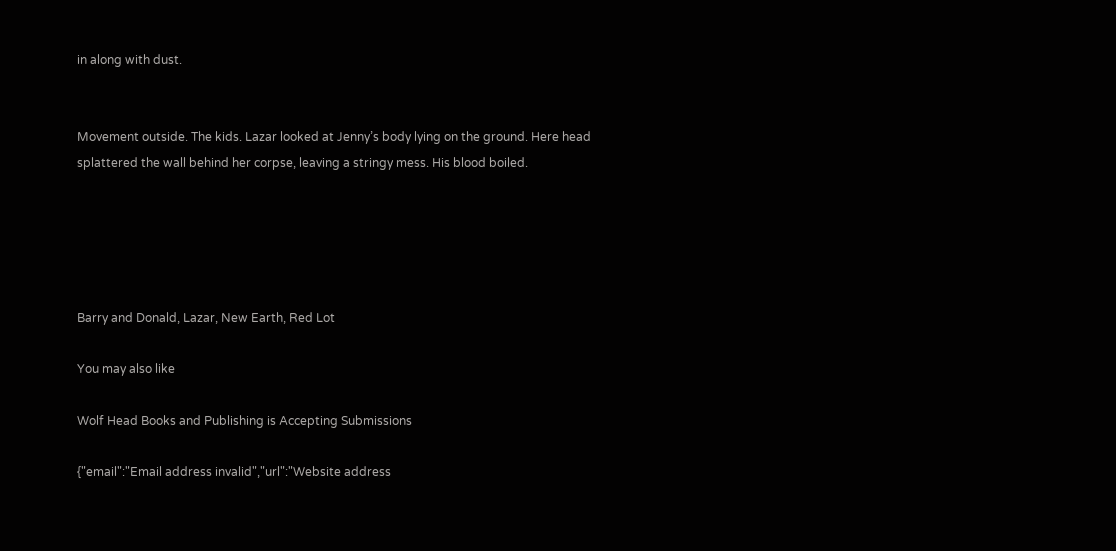in along with dust.


Movement outside. The kids. Lazar looked at Jenny’s body lying on the ground. Here head splattered the wall behind her corpse, leaving a stringy mess. His blood boiled.





Barry and Donald, Lazar, New Earth, Red Lot

You may also like

Wolf Head Books and Publishing is Accepting Submissions

{"email":"Email address invalid","url":"Website address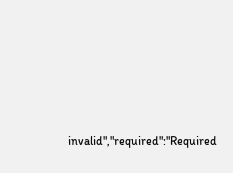invalid","required":"Required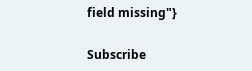field missing"}

Subscribe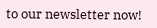to our newsletter now!